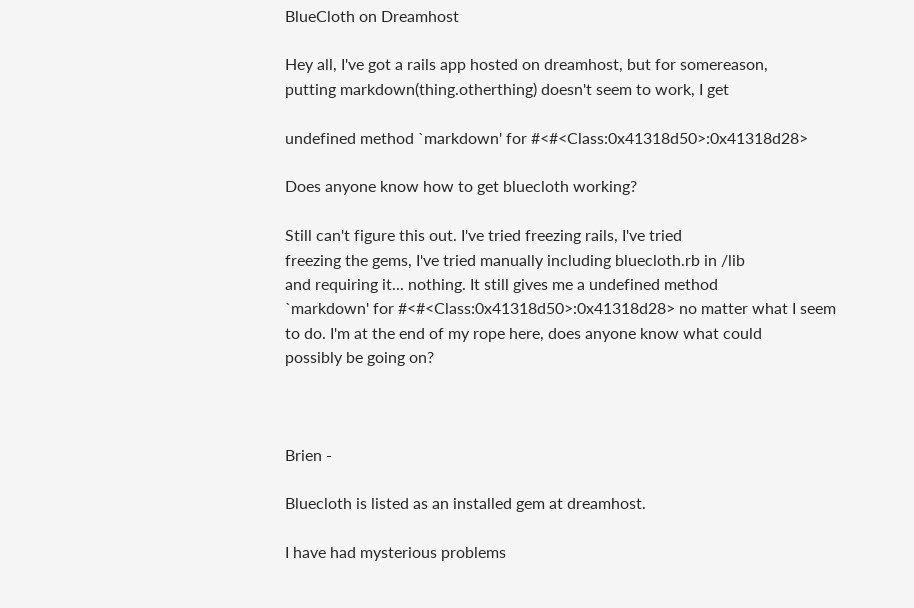BlueCloth on Dreamhost

Hey all, I've got a rails app hosted on dreamhost, but for somereason,
putting markdown(thing.otherthing) doesn't seem to work, I get

undefined method `markdown' for #<#<Class:0x41318d50>:0x41318d28>

Does anyone know how to get bluecloth working?

Still can't figure this out. I've tried freezing rails, I've tried
freezing the gems, I've tried manually including bluecloth.rb in /lib
and requiring it... nothing. It still gives me a undefined method
`markdown' for #<#<Class:0x41318d50>:0x41318d28> no matter what I seem
to do. I'm at the end of my rope here, does anyone know what could
possibly be going on?



Brien -

Bluecloth is listed as an installed gem at dreamhost.

I have had mysterious problems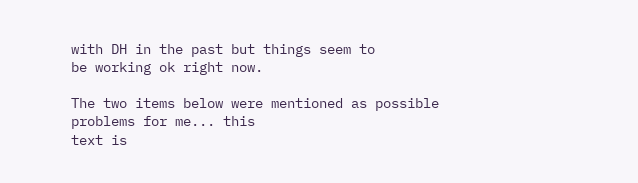with DH in the past but things seem to
be working ok right now.

The two items below were mentioned as possible problems for me... this
text is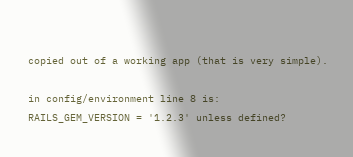copied out of a working app (that is very simple).

in config/environment line 8 is:
RAILS_GEM_VERSION = '1.2.3' unless defined?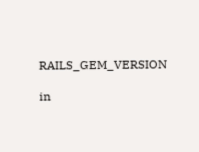RAILS_GEM_VERSION

in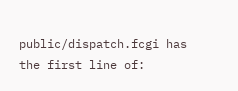public/dispatch.fcgi has the first line of: